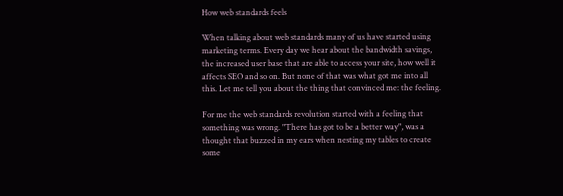How web standards feels

When talking about web standards many of us have started using marketing terms. Every day we hear about the bandwidth savings, the increased user base that are able to access your site, how well it affects SEO and so on. But none of that was what got me into all this. Let me tell you about the thing that convinced me: the feeling.

For me the web standards revolution started with a feeling that something was wrong. "There has got to be a better way", was a thought that buzzed in my ears when nesting my tables to create some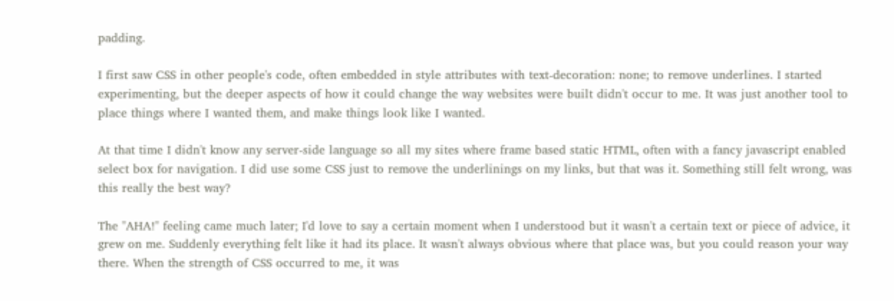padding.

I first saw CSS in other people's code, often embedded in style attributes with text-decoration: none; to remove underlines. I started experimenting, but the deeper aspects of how it could change the way websites were built didn't occur to me. It was just another tool to place things where I wanted them, and make things look like I wanted.

At that time I didn't know any server-side language so all my sites where frame based static HTML, often with a fancy javascript enabled select box for navigation. I did use some CSS just to remove the underlinings on my links, but that was it. Something still felt wrong, was this really the best way?

The "AHA!" feeling came much later; I'd love to say a certain moment when I understood but it wasn't a certain text or piece of advice, it grew on me. Suddenly everything felt like it had its place. It wasn't always obvious where that place was, but you could reason your way there. When the strength of CSS occurred to me, it was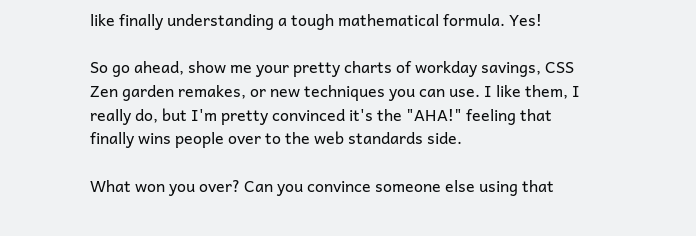like finally understanding a tough mathematical formula. Yes!

So go ahead, show me your pretty charts of workday savings, CSS Zen garden remakes, or new techniques you can use. I like them, I really do, but I'm pretty convinced it's the "AHA!" feeling that finally wins people over to the web standards side.

What won you over? Can you convince someone else using that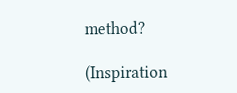method?

(Inspiration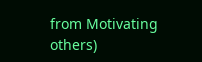from Motivating others)